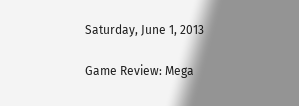Saturday, June 1, 2013

Game Review: Mega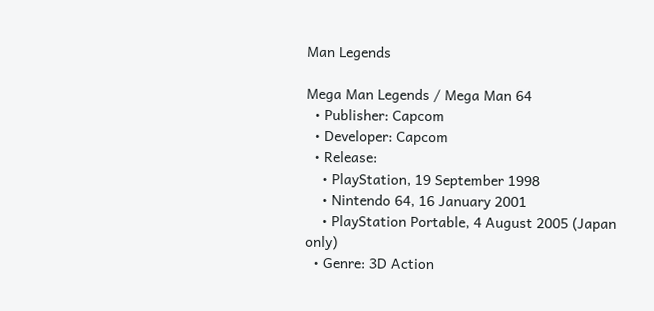Man Legends

Mega Man Legends / Mega Man 64
  • Publisher: Capcom
  • Developer: Capcom
  • Release:
    • PlayStation, 19 September 1998
    • Nintendo 64, 16 January 2001
    • PlayStation Portable, 4 August 2005 (Japan only)
  • Genre: 3D Action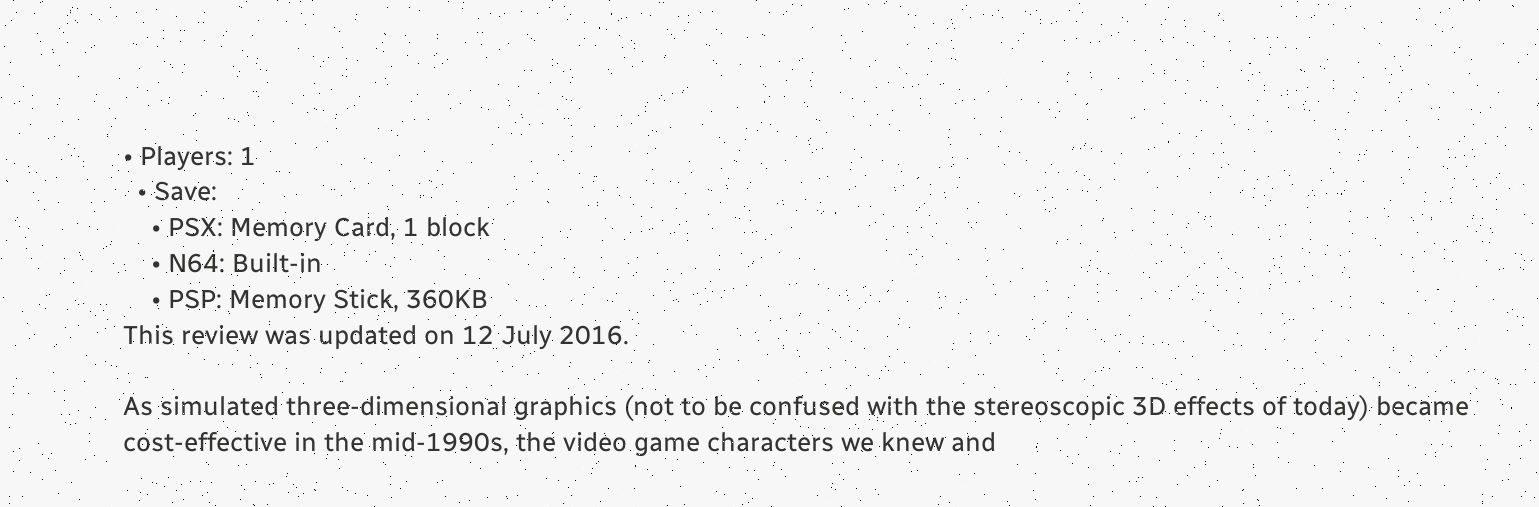• Players: 1
  • Save:
    • PSX: Memory Card, 1 block
    • N64: Built-in
    • PSP: Memory Stick, 360KB
This review was updated on 12 July 2016.

As simulated three-dimensional graphics (not to be confused with the stereoscopic 3D effects of today) became cost-effective in the mid-1990s, the video game characters we knew and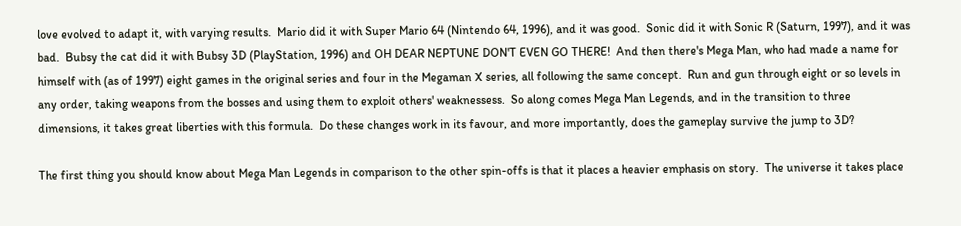love evolved to adapt it, with varying results.  Mario did it with Super Mario 64 (Nintendo 64, 1996), and it was good.  Sonic did it with Sonic R (Saturn, 1997), and it was bad.  Bubsy the cat did it with Bubsy 3D (PlayStation, 1996) and OH DEAR NEPTUNE DON'T EVEN GO THERE!  And then there's Mega Man, who had made a name for himself with (as of 1997) eight games in the original series and four in the Megaman X series, all following the same concept.  Run and gun through eight or so levels in any order, taking weapons from the bosses and using them to exploit others' weaknessess.  So along comes Mega Man Legends, and in the transition to three dimensions, it takes great liberties with this formula.  Do these changes work in its favour, and more importantly, does the gameplay survive the jump to 3D?

The first thing you should know about Mega Man Legends in comparison to the other spin-offs is that it places a heavier emphasis on story.  The universe it takes place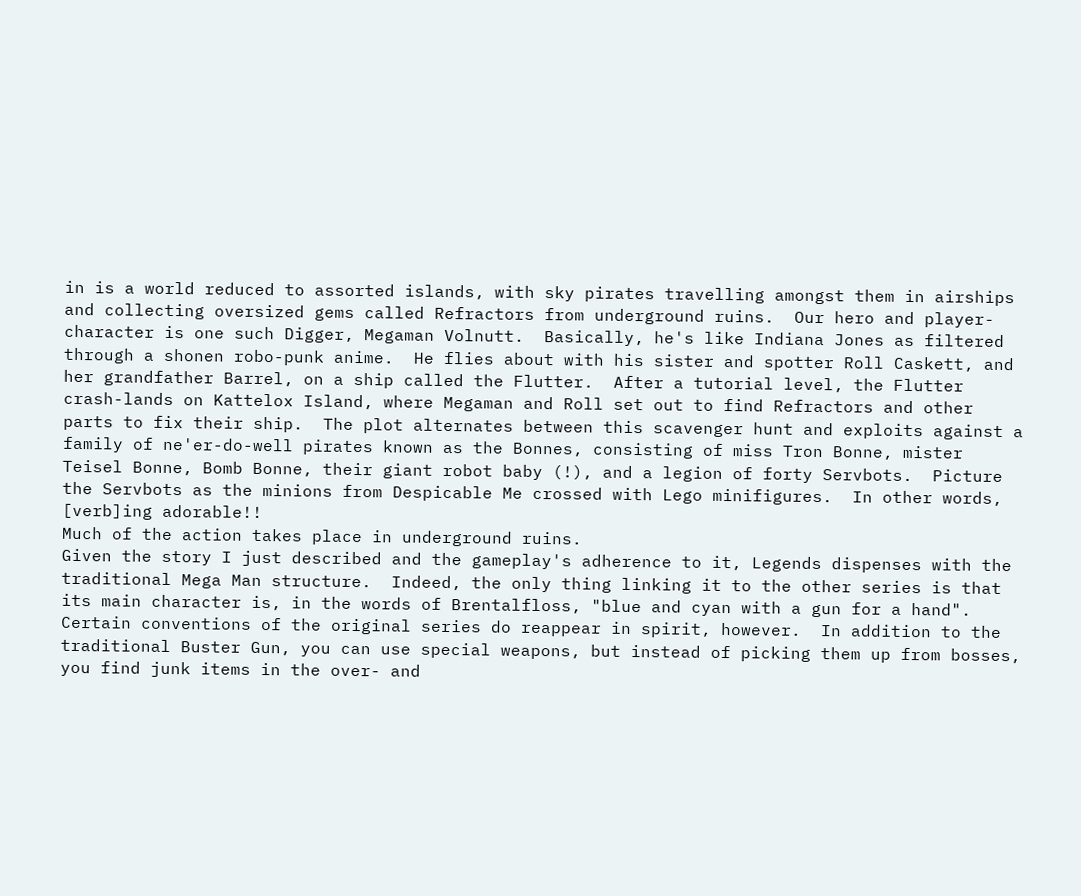in is a world reduced to assorted islands, with sky pirates travelling amongst them in airships and collecting oversized gems called Refractors from underground ruins.  Our hero and player-character is one such Digger, Megaman Volnutt.  Basically, he's like Indiana Jones as filtered through a shonen robo-punk anime.  He flies about with his sister and spotter Roll Caskett, and her grandfather Barrel, on a ship called the Flutter.  After a tutorial level, the Flutter crash-lands on Kattelox Island, where Megaman and Roll set out to find Refractors and other parts to fix their ship.  The plot alternates between this scavenger hunt and exploits against a family of ne'er-do-well pirates known as the Bonnes, consisting of miss Tron Bonne, mister Teisel Bonne, Bomb Bonne, their giant robot baby (!), and a legion of forty Servbots.  Picture the Servbots as the minions from Despicable Me crossed with Lego minifigures.  In other words, [verb]ing adorable!!
Much of the action takes place in underground ruins.
Given the story I just described and the gameplay's adherence to it, Legends dispenses with the traditional Mega Man structure.  Indeed, the only thing linking it to the other series is that its main character is, in the words of Brentalfloss, "blue and cyan with a gun for a hand".  Certain conventions of the original series do reappear in spirit, however.  In addition to the traditional Buster Gun, you can use special weapons, but instead of picking them up from bosses, you find junk items in the over- and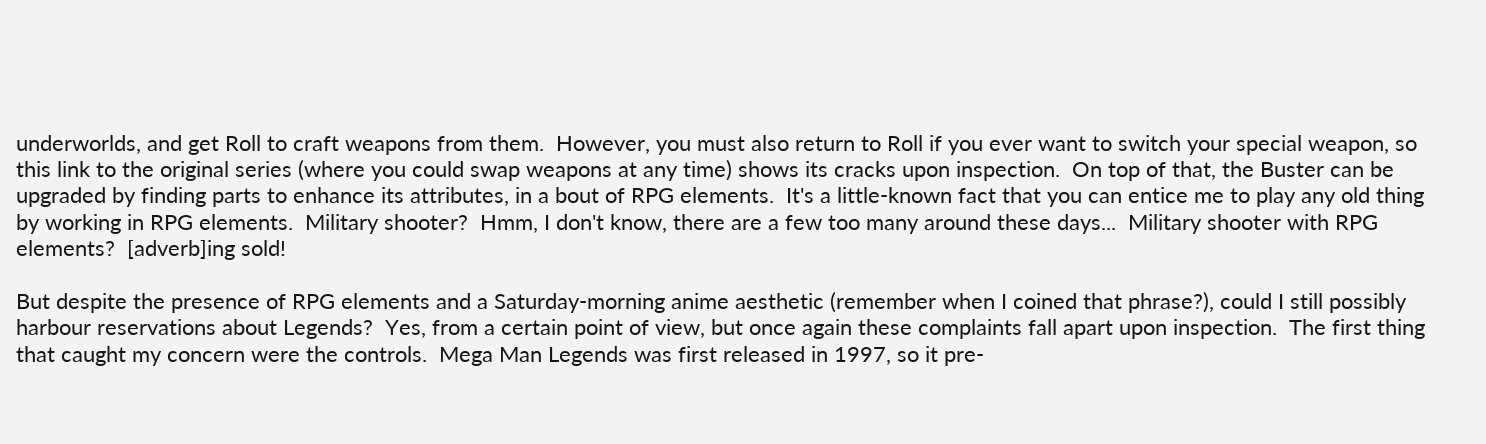underworlds, and get Roll to craft weapons from them.  However, you must also return to Roll if you ever want to switch your special weapon, so this link to the original series (where you could swap weapons at any time) shows its cracks upon inspection.  On top of that, the Buster can be upgraded by finding parts to enhance its attributes, in a bout of RPG elements.  It's a little-known fact that you can entice me to play any old thing by working in RPG elements.  Military shooter?  Hmm, I don't know, there are a few too many around these days...  Military shooter with RPG elements?  [adverb]ing sold!

But despite the presence of RPG elements and a Saturday-morning anime aesthetic (remember when I coined that phrase?), could I still possibly harbour reservations about Legends?  Yes, from a certain point of view, but once again these complaints fall apart upon inspection.  The first thing that caught my concern were the controls.  Mega Man Legends was first released in 1997, so it pre-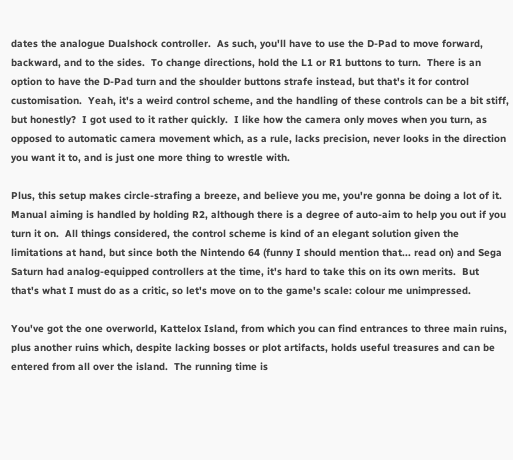dates the analogue Dualshock controller.  As such, you'll have to use the D-Pad to move forward, backward, and to the sides.  To change directions, hold the L1 or R1 buttons to turn.  There is an option to have the D-Pad turn and the shoulder buttons strafe instead, but that's it for control customisation.  Yeah, it's a weird control scheme, and the handling of these controls can be a bit stiff, but honestly?  I got used to it rather quickly.  I like how the camera only moves when you turn, as opposed to automatic camera movement which, as a rule, lacks precision, never looks in the direction you want it to, and is just one more thing to wrestle with.

Plus, this setup makes circle-strafing a breeze, and believe you me, you're gonna be doing a lot of it. Manual aiming is handled by holding R2, although there is a degree of auto-aim to help you out if you turn it on.  All things considered, the control scheme is kind of an elegant solution given the limitations at hand, but since both the Nintendo 64 (funny I should mention that... read on) and Sega Saturn had analog-equipped controllers at the time, it's hard to take this on its own merits.  But that's what I must do as a critic, so let's move on to the game's scale: colour me unimpressed.

You've got the one overworld, Kattelox Island, from which you can find entrances to three main ruins, plus another ruins which, despite lacking bosses or plot artifacts, holds useful treasures and can be entered from all over the island.  The running time is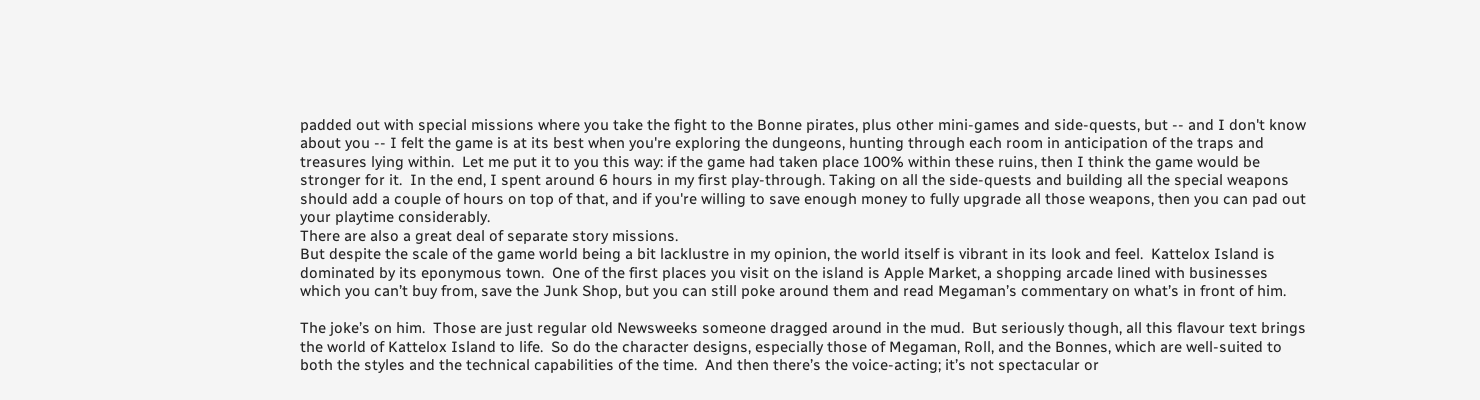padded out with special missions where you take the fight to the Bonne pirates, plus other mini-games and side-quests, but -- and I don't know about you -- I felt the game is at its best when you're exploring the dungeons, hunting through each room in anticipation of the traps and treasures lying within.  Let me put it to you this way: if the game had taken place 100% within these ruins, then I think the game would be stronger for it.  In the end, I spent around 6 hours in my first play-through. Taking on all the side-quests and building all the special weapons should add a couple of hours on top of that, and if you're willing to save enough money to fully upgrade all those weapons, then you can pad out your playtime considerably.
There are also a great deal of separate story missions.
But despite the scale of the game world being a bit lacklustre in my opinion, the world itself is vibrant in its look and feel.  Kattelox Island is dominated by its eponymous town.  One of the first places you visit on the island is Apple Market, a shopping arcade lined with businesses which you can’t buy from, save the Junk Shop, but you can still poke around them and read Megaman’s commentary on what’s in front of him.

The joke’s on him.  Those are just regular old Newsweeks someone dragged around in the mud.  But seriously though, all this flavour text brings the world of Kattelox Island to life.  So do the character designs, especially those of Megaman, Roll, and the Bonnes, which are well-suited to both the styles and the technical capabilities of the time.  And then there’s the voice-acting; it’s not spectacular or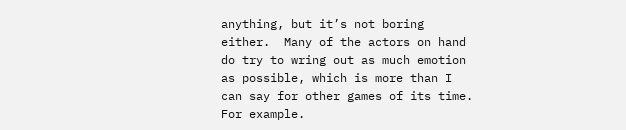anything, but it’s not boring either.  Many of the actors on hand do try to wring out as much emotion as possible, which is more than I can say for other games of its time.
For example.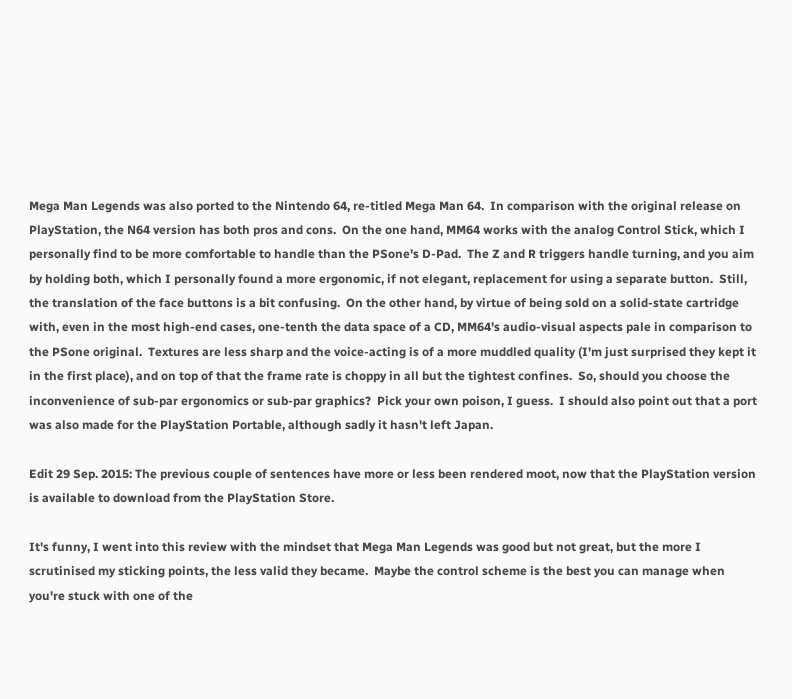Mega Man Legends was also ported to the Nintendo 64, re-titled Mega Man 64.  In comparison with the original release on PlayStation, the N64 version has both pros and cons.  On the one hand, MM64 works with the analog Control Stick, which I personally find to be more comfortable to handle than the PSone's D-Pad.  The Z and R triggers handle turning, and you aim by holding both, which I personally found a more ergonomic, if not elegant, replacement for using a separate button.  Still, the translation of the face buttons is a bit confusing.  On the other hand, by virtue of being sold on a solid-state cartridge with, even in the most high-end cases, one-tenth the data space of a CD, MM64's audio-visual aspects pale in comparison to the PSone original.  Textures are less sharp and the voice-acting is of a more muddled quality (I'm just surprised they kept it in the first place), and on top of that the frame rate is choppy in all but the tightest confines.  So, should you choose the inconvenience of sub-par ergonomics or sub-par graphics?  Pick your own poison, I guess.  I should also point out that a port was also made for the PlayStation Portable, although sadly it hasn't left Japan.

Edit 29 Sep. 2015: The previous couple of sentences have more or less been rendered moot, now that the PlayStation version is available to download from the PlayStation Store.

It's funny, I went into this review with the mindset that Mega Man Legends was good but not great, but the more I scrutinised my sticking points, the less valid they became.  Maybe the control scheme is the best you can manage when you're stuck with one of the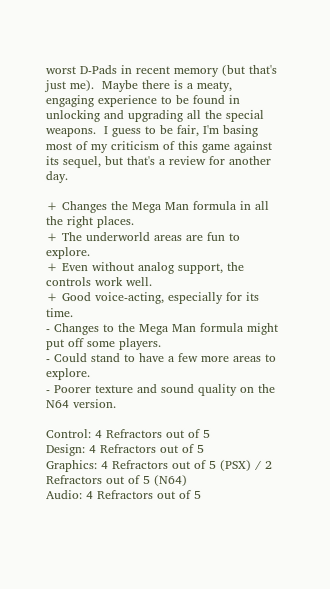worst D-Pads in recent memory (but that's just me).  Maybe there is a meaty, engaging experience to be found in unlocking and upgrading all the special weapons.  I guess to be fair, I'm basing most of my criticism of this game against its sequel, but that's a review for another day.

+ Changes the Mega Man formula in all the right places.
+ The underworld areas are fun to explore.
+ Even without analog support, the controls work well.
+ Good voice-acting, especially for its time.
- Changes to the Mega Man formula might put off some players.
- Could stand to have a few more areas to explore.
- Poorer texture and sound quality on the N64 version.

Control: 4 Refractors out of 5
Design: 4 Refractors out of 5
Graphics: 4 Refractors out of 5 (PSX) / 2 Refractors out of 5 (N64)
Audio: 4 Refractors out of 5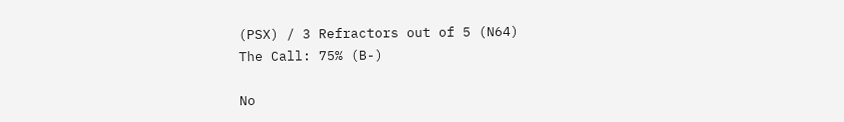(PSX) / 3 Refractors out of 5 (N64)
The Call: 75% (B-)

No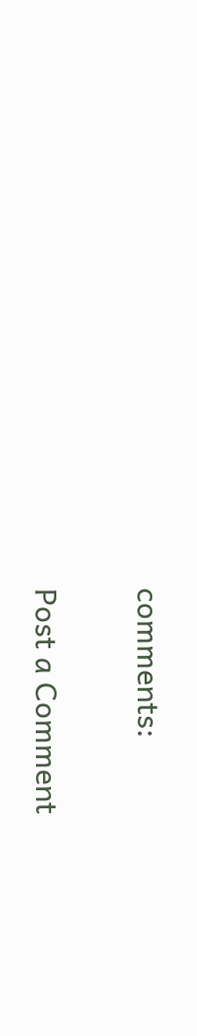comments:

Post a Comment